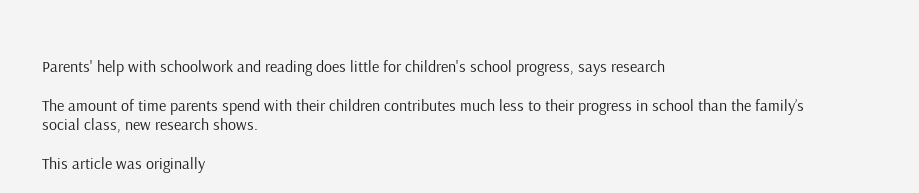Parents' help with schoolwork and reading does little for children's school progress, says research

The amount of time parents spend with their children contributes much less to their progress in school than the family’s social class, new research shows.

This article was originally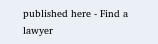published here - Find a lawyer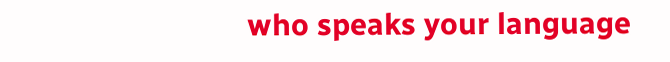who speaks your language